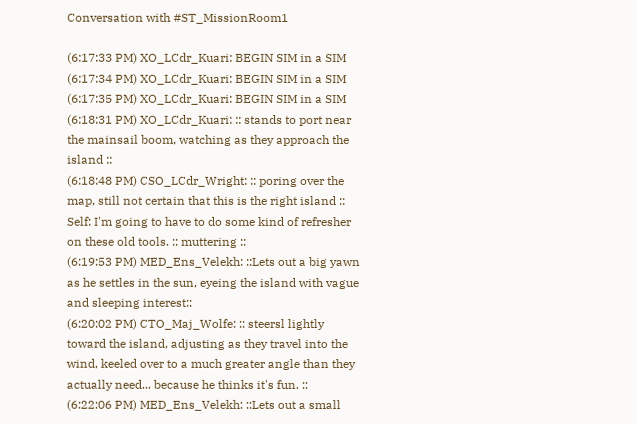Conversation with #ST_MissionRoom1

(6:17:33 PM) XO_LCdr_Kuari: BEGIN SIM in a SIM
(6:17:34 PM) XO_LCdr_Kuari: BEGIN SIM in a SIM
(6:17:35 PM) XO_LCdr_Kuari: BEGIN SIM in a SIM
(6:18:31 PM) XO_LCdr_Kuari: :: stands to port near the mainsail boom, watching as they approach the island ::
(6:18:48 PM) CSO_LCdr_Wright: :: poring over the map, still not certain that this is the right island :: Self: I'm going to have to do some kind of refresher on these old tools. :: muttering ::
(6:19:53 PM) MED_Ens_Velekh: ::Lets out a big yawn as he settles in the sun, eyeing the island with vague and sleeping interest::
(6:20:02 PM) CTO_Maj_Wolfe: :: steersl lightly toward the island, adjusting as they travel into the wind, keeled over to a much greater angle than they actually need... because he thinks it's fun. ::
(6:22:06 PM) MED_Ens_Velekh: ::Lets out a small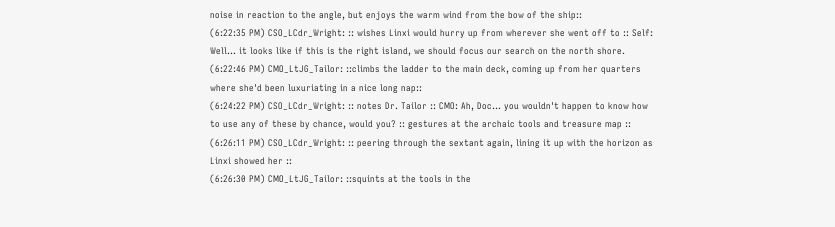noise in reaction to the angle, but enjoys the warm wind from the bow of the ship::
(6:22:35 PM) CSO_LCdr_Wright: :: wishes Linxi would hurry up from wherever she went off to :: Self: Well... it looks like if this is the right island, we should focus our search on the north shore.
(6:22:46 PM) CMO_LtJG_Tailor: ::climbs the ladder to the main deck, coming up from her quarters where she'd been luxuriating in a nice long nap::
(6:24:22 PM) CSO_LCdr_Wright: :: notes Dr. Tailor :: CMO: Ah, Doc... you wouldn't happen to know how to use any of these by chance, would you? :: gestures at the archaic tools and treasure map ::
(6:26:11 PM) CSO_LCdr_Wright: :: peering through the sextant again, lining it up with the horizon as Linxi showed her ::
(6:26:30 PM) CMO_LtJG_Tailor: ::squints at the tools in the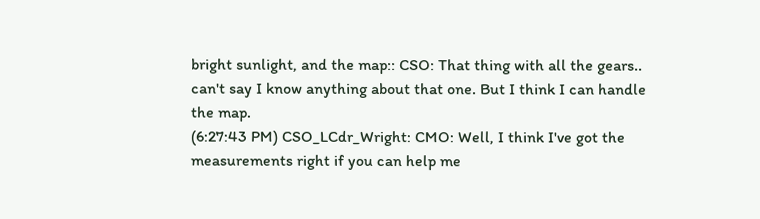bright sunlight, and the map:: CSO: That thing with all the gears.. can't say I know anything about that one. But I think I can handle the map.
(6:27:43 PM) CSO_LCdr_Wright: CMO: Well, I think I've got the measurements right if you can help me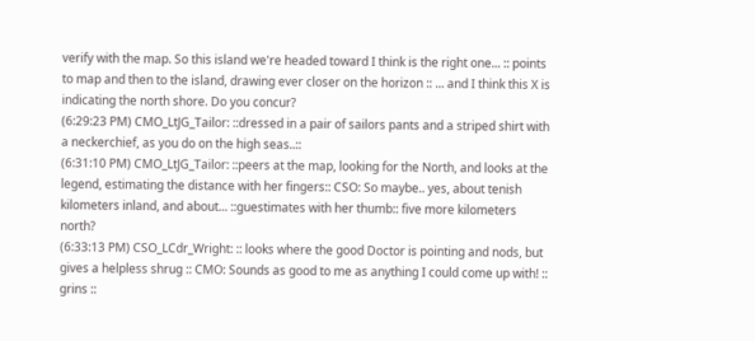verify with the map. So this island we're headed toward I think is the right one... :: points to map and then to the island, drawing ever closer on the horizon :: ... and I think this X is indicating the north shore. Do you concur?
(6:29:23 PM) CMO_LtJG_Tailor: ::dressed in a pair of sailors pants and a striped shirt with a neckerchief, as you do on the high seas..::
(6:31:10 PM) CMO_LtJG_Tailor: ::peers at the map, looking for the North, and looks at the legend, estimating the distance with her fingers:: CSO: So maybe.. yes, about tenish kilometers inland, and about... ::guestimates with her thumb:: five more kilometers north?
(6:33:13 PM) CSO_LCdr_Wright: :: looks where the good Doctor is pointing and nods, but gives a helpless shrug :: CMO: Sounds as good to me as anything I could come up with! :: grins ::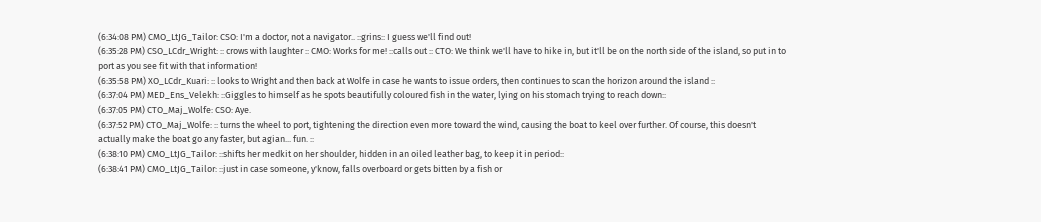(6:34:08 PM) CMO_LtJG_Tailor: CSO: I'm a doctor, not a navigator.. ::grins:: I guess we'll find out!
(6:35:28 PM) CSO_LCdr_Wright: :: crows with laughter :: CMO: Works for me! ::calls out :: CTO: We think we'll have to hike in, but it'll be on the north side of the island, so put in to port as you see fit with that information!
(6:35:58 PM) XO_LCdr_Kuari: :: looks to Wright and then back at Wolfe in case he wants to issue orders, then continues to scan the horizon around the island ::
(6:37:04 PM) MED_Ens_Velekh: ::Giggles to himself as he spots beautifully coloured fish in the water, lying on his stomach trying to reach down::
(6:37:05 PM) CTO_Maj_Wolfe: CSO: Aye.
(6:37:52 PM) CTO_Maj_Wolfe: :: turns the wheel to port, tightening the direction even more toward the wind, causing the boat to keel over further. Of course, this doesn't actually make the boat go any faster, but agian... fun. ::
(6:38:10 PM) CMO_LtJG_Tailor: ::shifts her medkit on her shoulder, hidden in an oiled leather bag, to keep it in period::
(6:38:41 PM) CMO_LtJG_Tailor: ::just in case someone, y'know, falls overboard or gets bitten by a fish or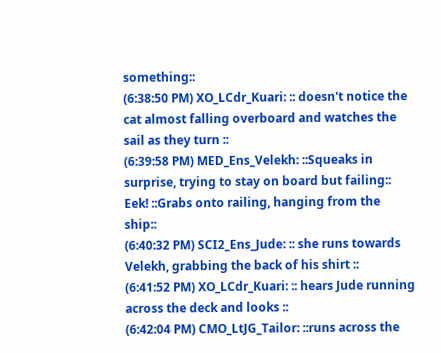something::
(6:38:50 PM) XO_LCdr_Kuari: :: doesn't notice the cat almost falling overboard and watches the sail as they turn ::
(6:39:58 PM) MED_Ens_Velekh: ::Squeaks in surprise, trying to stay on board but failing:: Eek! ::Grabs onto railing, hanging from the ship::
(6:40:32 PM) SCI2_Ens_Jude: :: she runs towards Velekh, grabbing the back of his shirt ::
(6:41:52 PM) XO_LCdr_Kuari: :: hears Jude running across the deck and looks ::
(6:42:04 PM) CMO_LtJG_Tailor: ::runs across the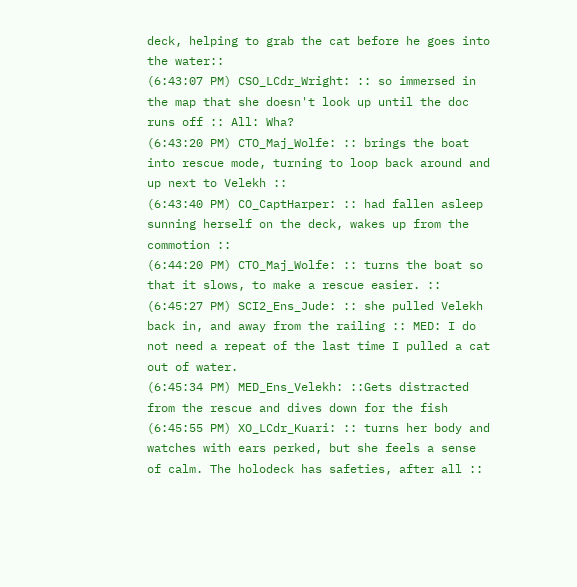deck, helping to grab the cat before he goes into the water::
(6:43:07 PM) CSO_LCdr_Wright: :: so immersed in the map that she doesn't look up until the doc runs off :: All: Wha?
(6:43:20 PM) CTO_Maj_Wolfe: :: brings the boat into rescue mode, turning to loop back around and up next to Velekh ::
(6:43:40 PM) CO_CaptHarper: :: had fallen asleep sunning herself on the deck, wakes up from the commotion ::
(6:44:20 PM) CTO_Maj_Wolfe: :: turns the boat so that it slows, to make a rescue easier. ::
(6:45:27 PM) SCI2_Ens_Jude: :: she pulled Velekh back in, and away from the railing :: MED: I do not need a repeat of the last time I pulled a cat out of water.
(6:45:34 PM) MED_Ens_Velekh: ::Gets distracted from the rescue and dives down for the fish
(6:45:55 PM) XO_LCdr_Kuari: :: turns her body and watches with ears perked, but she feels a sense of calm. The holodeck has safeties, after all ::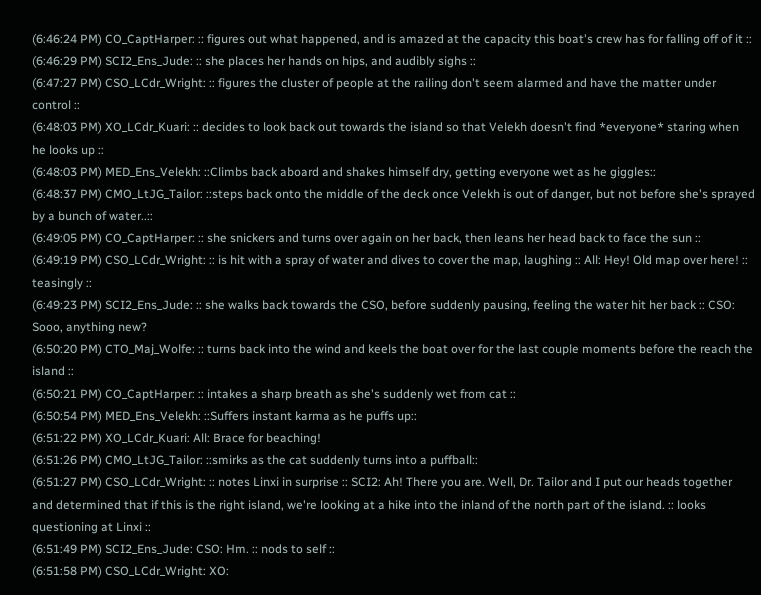(6:46:24 PM) CO_CaptHarper: :: figures out what happened, and is amazed at the capacity this boat's crew has for falling off of it ::
(6:46:29 PM) SCI2_Ens_Jude: :: she places her hands on hips, and audibly sighs ::
(6:47:27 PM) CSO_LCdr_Wright: :: figures the cluster of people at the railing don't seem alarmed and have the matter under control ::
(6:48:03 PM) XO_LCdr_Kuari: :: decides to look back out towards the island so that Velekh doesn't find *everyone* staring when he looks up ::
(6:48:03 PM) MED_Ens_Velekh: ::Climbs back aboard and shakes himself dry, getting everyone wet as he giggles::
(6:48:37 PM) CMO_LtJG_Tailor: ::steps back onto the middle of the deck once Velekh is out of danger, but not before she's sprayed by a bunch of water..::
(6:49:05 PM) CO_CaptHarper: :: she snickers and turns over again on her back, then leans her head back to face the sun ::
(6:49:19 PM) CSO_LCdr_Wright: :: is hit with a spray of water and dives to cover the map, laughing :: All: Hey! Old map over here! :: teasingly ::
(6:49:23 PM) SCI2_Ens_Jude: :: she walks back towards the CSO, before suddenly pausing, feeling the water hit her back :: CSO: Sooo, anything new?
(6:50:20 PM) CTO_Maj_Wolfe: :: turns back into the wind and keels the boat over for the last couple moments before the reach the island ::
(6:50:21 PM) CO_CaptHarper: :: intakes a sharp breath as she's suddenly wet from cat ::
(6:50:54 PM) MED_Ens_Velekh: ::Suffers instant karma as he puffs up::
(6:51:22 PM) XO_LCdr_Kuari: All: Brace for beaching!
(6:51:26 PM) CMO_LtJG_Tailor: ::smirks as the cat suddenly turns into a puffball::
(6:51:27 PM) CSO_LCdr_Wright: :: notes Linxi in surprise :: SCI2: Ah! There you are. Well, Dr. Tailor and I put our heads together and determined that if this is the right island, we're looking at a hike into the inland of the north part of the island. :: looks questioning at Linxi ::
(6:51:49 PM) SCI2_Ens_Jude: CSO: Hm. :: nods to self ::
(6:51:58 PM) CSO_LCdr_Wright: XO: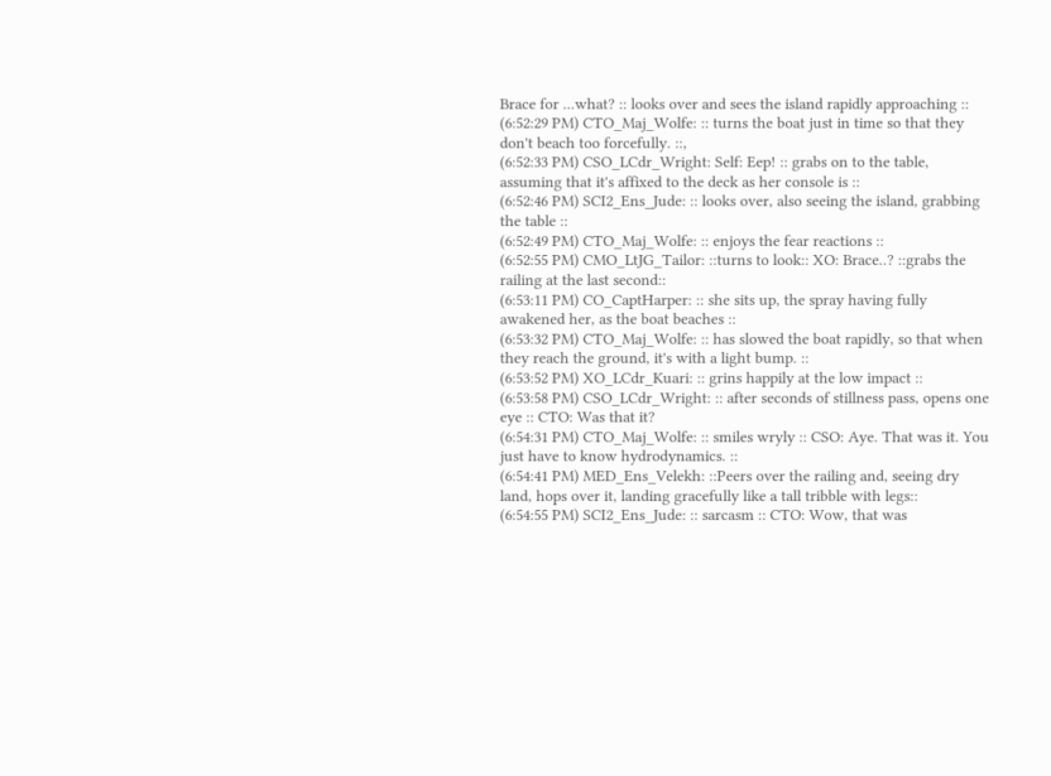Brace for ...what? :: looks over and sees the island rapidly approaching ::
(6:52:29 PM) CTO_Maj_Wolfe: :: turns the boat just in time so that they don't beach too forcefully. ::,
(6:52:33 PM) CSO_LCdr_Wright: Self: Eep! :: grabs on to the table, assuming that it's affixed to the deck as her console is ::
(6:52:46 PM) SCI2_Ens_Jude: :: looks over, also seeing the island, grabbing the table ::
(6:52:49 PM) CTO_Maj_Wolfe: :: enjoys the fear reactions ::
(6:52:55 PM) CMO_LtJG_Tailor: ::turns to look:: XO: Brace..? ::grabs the railing at the last second::
(6:53:11 PM) CO_CaptHarper: :: she sits up, the spray having fully awakened her, as the boat beaches ::
(6:53:32 PM) CTO_Maj_Wolfe: :: has slowed the boat rapidly, so that when they reach the ground, it's with a light bump. ::
(6:53:52 PM) XO_LCdr_Kuari: :: grins happily at the low impact ::
(6:53:58 PM) CSO_LCdr_Wright: :: after seconds of stillness pass, opens one eye :: CTO: Was that it?
(6:54:31 PM) CTO_Maj_Wolfe: :: smiles wryly :: CSO: Aye. That was it. You just have to know hydrodynamics. ::
(6:54:41 PM) MED_Ens_Velekh: ::Peers over the railing and, seeing dry land, hops over it, landing gracefully like a tall tribble with legs::
(6:54:55 PM) SCI2_Ens_Jude: :: sarcasm :: CTO: Wow, that was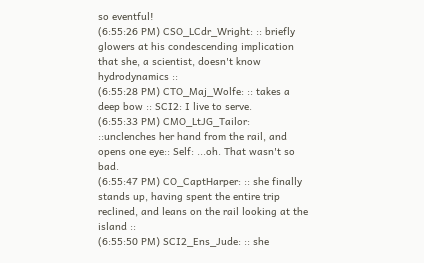so eventful!
(6:55:26 PM) CSO_LCdr_Wright: :: briefly glowers at his condescending implication that she, a scientist, doesn't know hydrodynamics ::
(6:55:28 PM) CTO_Maj_Wolfe: :: takes a deep bow :: SCI2: I live to serve.
(6:55:33 PM) CMO_LtJG_Tailor: ::unclenches her hand from the rail, and opens one eye:: Self: ...oh. That wasn't so bad.
(6:55:47 PM) CO_CaptHarper: :: she finally stands up, having spent the entire trip reclined, and leans on the rail looking at the island ::
(6:55:50 PM) SCI2_Ens_Jude: :: she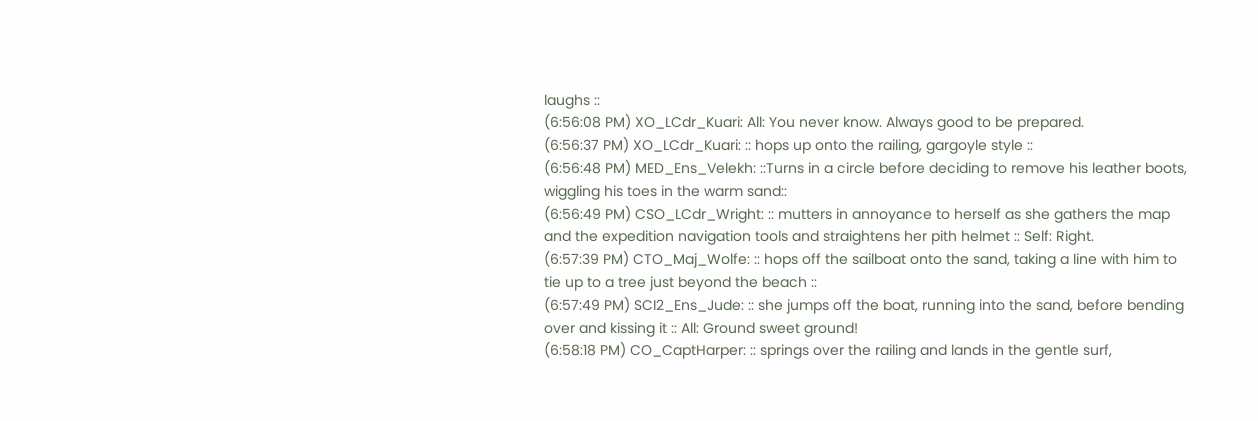laughs ::
(6:56:08 PM) XO_LCdr_Kuari: All: You never know. Always good to be prepared.
(6:56:37 PM) XO_LCdr_Kuari: :: hops up onto the railing, gargoyle style ::
(6:56:48 PM) MED_Ens_Velekh: ::Turns in a circle before deciding to remove his leather boots, wiggling his toes in the warm sand::
(6:56:49 PM) CSO_LCdr_Wright: :: mutters in annoyance to herself as she gathers the map and the expedition navigation tools and straightens her pith helmet :: Self: Right.
(6:57:39 PM) CTO_Maj_Wolfe: :: hops off the sailboat onto the sand, taking a line with him to tie up to a tree just beyond the beach ::
(6:57:49 PM) SCI2_Ens_Jude: :: she jumps off the boat, running into the sand, before bending over and kissing it :: All: Ground sweet ground!
(6:58:18 PM) CO_CaptHarper: :: springs over the railing and lands in the gentle surf,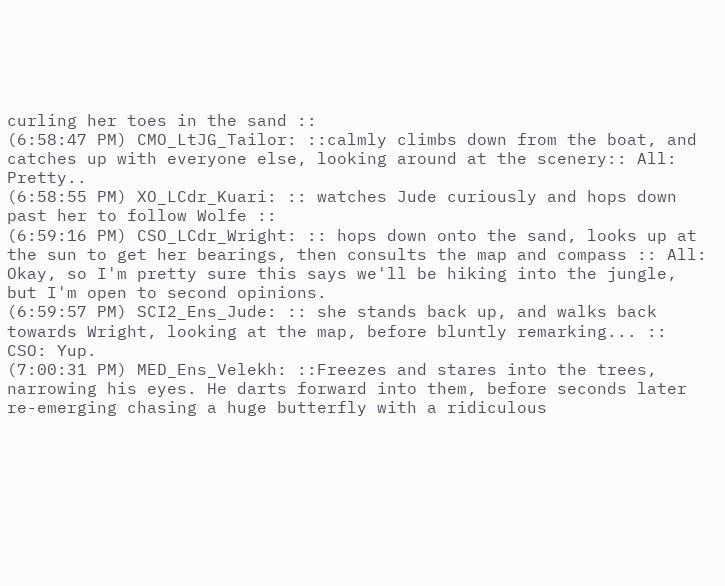curling her toes in the sand ::
(6:58:47 PM) CMO_LtJG_Tailor: ::calmly climbs down from the boat, and catches up with everyone else, looking around at the scenery:: All: Pretty..
(6:58:55 PM) XO_LCdr_Kuari: :: watches Jude curiously and hops down past her to follow Wolfe ::
(6:59:16 PM) CSO_LCdr_Wright: :: hops down onto the sand, looks up at the sun to get her bearings, then consults the map and compass :: All: Okay, so I'm pretty sure this says we'll be hiking into the jungle, but I'm open to second opinions.
(6:59:57 PM) SCI2_Ens_Jude: :: she stands back up, and walks back towards Wright, looking at the map, before bluntly remarking... :: CSO: Yup.
(7:00:31 PM) MED_Ens_Velekh: ::Freezes and stares into the trees, narrowing his eyes. He darts forward into them, before seconds later re-emerging chasing a huge butterfly with a ridiculous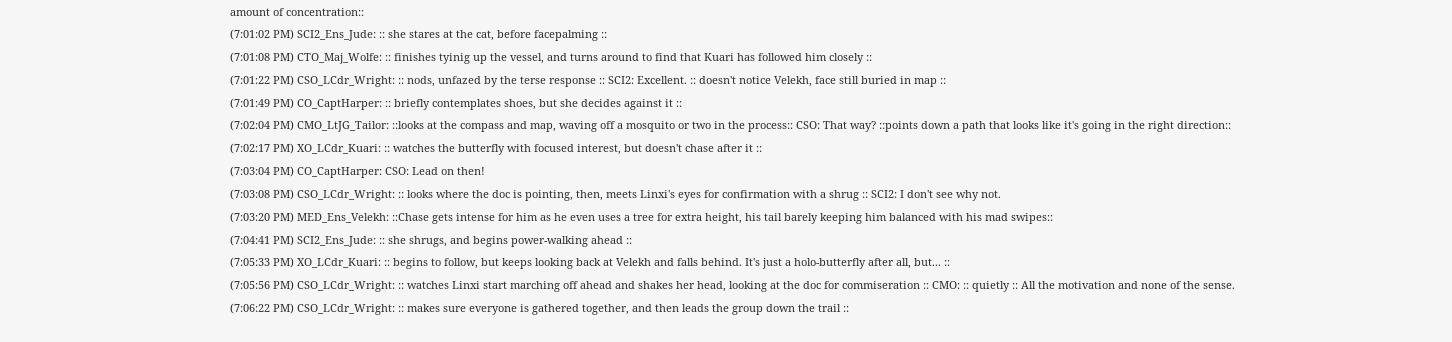amount of concentration::
(7:01:02 PM) SCI2_Ens_Jude: :: she stares at the cat, before facepalming ::
(7:01:08 PM) CTO_Maj_Wolfe: :: finishes tyinig up the vessel, and turns around to find that Kuari has followed him closely ::
(7:01:22 PM) CSO_LCdr_Wright: :: nods, unfazed by the terse response :: SCI2: Excellent. :: doesn't notice Velekh, face still buried in map ::
(7:01:49 PM) CO_CaptHarper: :: briefly contemplates shoes, but she decides against it ::
(7:02:04 PM) CMO_LtJG_Tailor: ::looks at the compass and map, waving off a mosquito or two in the process:: CSO: That way? ::points down a path that looks like it's going in the right direction::
(7:02:17 PM) XO_LCdr_Kuari: :: watches the butterfly with focused interest, but doesn't chase after it ::
(7:03:04 PM) CO_CaptHarper: CSO: Lead on then!
(7:03:08 PM) CSO_LCdr_Wright: :: looks where the doc is pointing, then, meets Linxi's eyes for confirmation with a shrug :: SCI2: I don't see why not.
(7:03:20 PM) MED_Ens_Velekh: ::Chase gets intense for him as he even uses a tree for extra height, his tail barely keeping him balanced with his mad swipes::
(7:04:41 PM) SCI2_Ens_Jude: :: she shrugs, and begins power-walking ahead ::
(7:05:33 PM) XO_LCdr_Kuari: :: begins to follow, but keeps looking back at Velekh and falls behind. It's just a holo-butterfly after all, but... ::
(7:05:56 PM) CSO_LCdr_Wright: :: watches Linxi start marching off ahead and shakes her head, looking at the doc for commiseration :: CMO: :: quietly :: All the motivation and none of the sense.
(7:06:22 PM) CSO_LCdr_Wright: :: makes sure everyone is gathered together, and then leads the group down the trail ::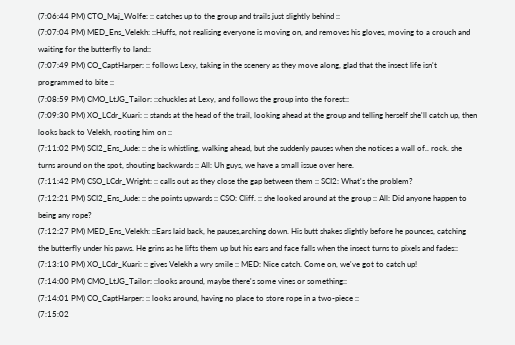(7:06:44 PM) CTO_Maj_Wolfe: :: catches up to the group and trails just slightly behind ::
(7:07:04 PM) MED_Ens_Velekh: ::Huffs, not realising everyone is moving on, and removes his gloves, moving to a crouch and waiting for the butterfly to land::
(7:07:49 PM) CO_CaptHarper: :: follows Lexy, taking in the scenery as they move along, glad that the insect life isn't programmed to bite ::
(7:08:59 PM) CMO_LtJG_Tailor: ::chuckles at Lexy, and follows the group into the forest::
(7:09:30 PM) XO_LCdr_Kuari: :: stands at the head of the trail, looking ahead at the group and telling herself she'll catch up, then looks back to Velekh, rooting him on ::
(7:11:02 PM) SCI2_Ens_Jude: :: she is whistling, walking ahead, but she suddenly pauses when she notices a wall of.. rock. she turns around on the spot, shouting backwards :: All: Uh guys, we have a small issue over here.
(7:11:42 PM) CSO_LCdr_Wright: :: calls out as they close the gap between them :: SCI2: What's the problem?
(7:12:21 PM) SCI2_Ens_Jude: :: she points upwards :: CSO: Cliff. :: she looked around at the group :: All: Did anyone happen to being any rope?
(7:12:27 PM) MED_Ens_Velekh: ::Ears laid back, he pauses,arching down. His butt shakes slightly before he pounces, catching the butterfly under his paws. He grins as he lifts them up but his ears and face falls when the insect turns to pixels and fades::
(7:13:10 PM) XO_LCdr_Kuari: :: gives Velekh a wry smile :: MED: Nice catch. Come on, we've got to catch up!
(7:14:00 PM) CMO_LtJG_Tailor: ::looks around, maybe there's some vines or something::
(7:14:01 PM) CO_CaptHarper: :: looks around, having no place to store rope in a two-piece ::
(7:15:02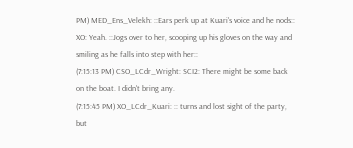PM) MED_Ens_Velekh: ::Ears perk up at Kuari's voice and he nods:: XO: Yeah. ::Jogs over to her, scooping up his gloves on the way and smiling as he falls into step with her::
(7:15:13 PM) CSO_LCdr_Wright: SCI2: There might be some back on the boat. I didn't bring any.
(7:15:45 PM) XO_LCdr_Kuari: :: turns and lost sight of the party, but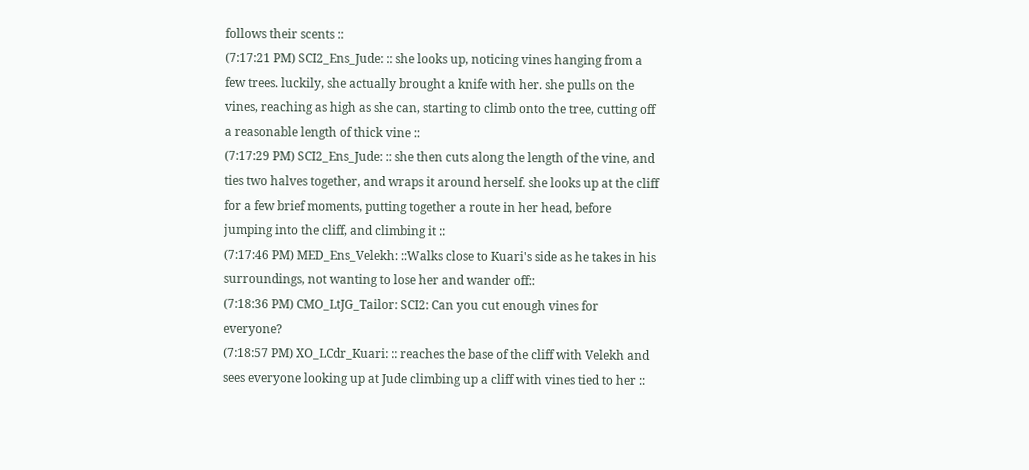follows their scents ::
(7:17:21 PM) SCI2_Ens_Jude: :: she looks up, noticing vines hanging from a few trees. luckily, she actually brought a knife with her. she pulls on the vines, reaching as high as she can, starting to climb onto the tree, cutting off a reasonable length of thick vine ::
(7:17:29 PM) SCI2_Ens_Jude: :: she then cuts along the length of the vine, and ties two halves together, and wraps it around herself. she looks up at the cliff for a few brief moments, putting together a route in her head, before jumping into the cliff, and climbing it ::
(7:17:46 PM) MED_Ens_Velekh: ::Walks close to Kuari's side as he takes in his surroundings, not wanting to lose her and wander off::
(7:18:36 PM) CMO_LtJG_Tailor: SCI2: Can you cut enough vines for everyone?
(7:18:57 PM) XO_LCdr_Kuari: :: reaches the base of the cliff with Velekh and sees everyone looking up at Jude climbing up a cliff with vines tied to her ::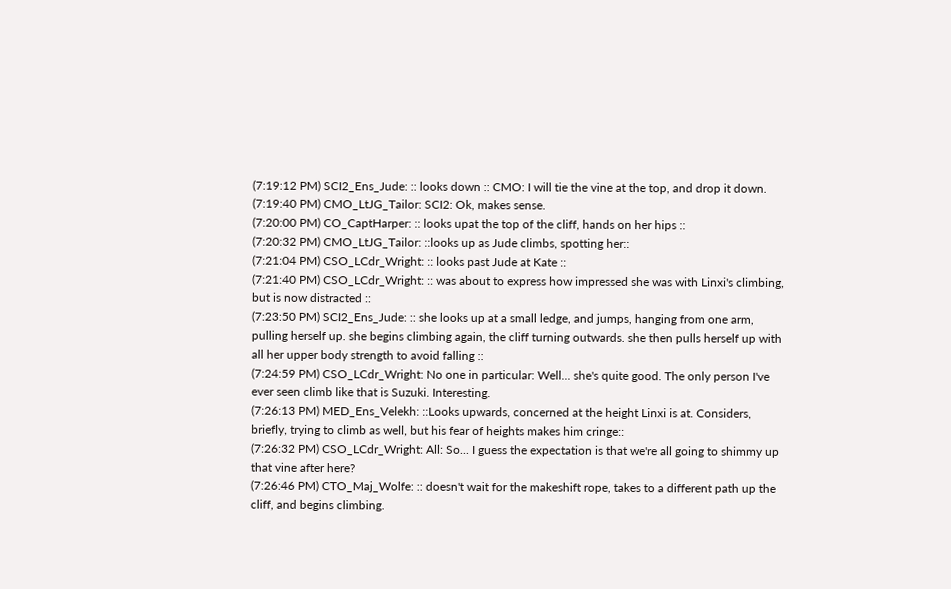(7:19:12 PM) SCI2_Ens_Jude: :: looks down :: CMO: I will tie the vine at the top, and drop it down.
(7:19:40 PM) CMO_LtJG_Tailor: SCI2: Ok, makes sense.
(7:20:00 PM) CO_CaptHarper: :: looks upat the top of the cliff, hands on her hips ::
(7:20:32 PM) CMO_LtJG_Tailor: ::looks up as Jude climbs, spotting her::
(7:21:04 PM) CSO_LCdr_Wright: :: looks past Jude at Kate ::
(7:21:40 PM) CSO_LCdr_Wright: :: was about to express how impressed she was with Linxi's climbing, but is now distracted ::
(7:23:50 PM) SCI2_Ens_Jude: :: she looks up at a small ledge, and jumps, hanging from one arm, pulling herself up. she begins climbing again, the cliff turning outwards. she then pulls herself up with all her upper body strength to avoid falling ::
(7:24:59 PM) CSO_LCdr_Wright: No one in particular: Well... she's quite good. The only person I've ever seen climb like that is Suzuki. Interesting.
(7:26:13 PM) MED_Ens_Velekh: ::Looks upwards, concerned at the height Linxi is at. Considers, briefly, trying to climb as well, but his fear of heights makes him cringe::
(7:26:32 PM) CSO_LCdr_Wright: All: So... I guess the expectation is that we're all going to shimmy up that vine after here?
(7:26:46 PM) CTO_Maj_Wolfe: :: doesn't wait for the makeshift rope, takes to a different path up the cliff, and begins climbing.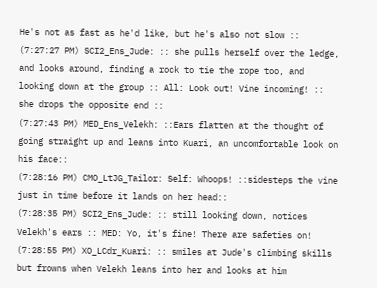He's not as fast as he'd like, but he's also not slow ::
(7:27:27 PM) SCI2_Ens_Jude: :: she pulls herself over the ledge, and looks around, finding a rock to tie the rope too, and looking down at the group :: All: Look out! Vine incoming! :: she drops the opposite end ::
(7:27:43 PM) MED_Ens_Velekh: ::Ears flatten at the thought of going straight up and leans into Kuari, an uncomfortable look on his face::
(7:28:16 PM) CMO_LtJG_Tailor: Self: Whoops! ::sidesteps the vine just in time before it lands on her head::
(7:28:35 PM) SCI2_Ens_Jude: :: still looking down, notices Velekh's ears :: MED: Yo, it's fine! There are safeties on!
(7:28:55 PM) XO_LCdr_Kuari: :: smiles at Jude's climbing skills but frowns when Velekh leans into her and looks at him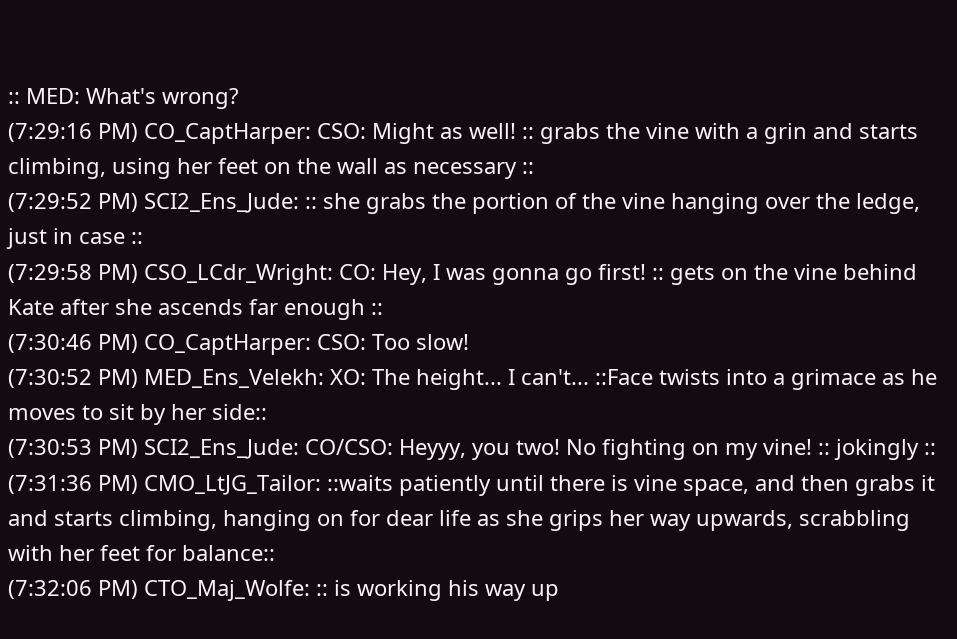:: MED: What's wrong?
(7:29:16 PM) CO_CaptHarper: CSO: Might as well! :: grabs the vine with a grin and starts climbing, using her feet on the wall as necessary ::
(7:29:52 PM) SCI2_Ens_Jude: :: she grabs the portion of the vine hanging over the ledge, just in case ::
(7:29:58 PM) CSO_LCdr_Wright: CO: Hey, I was gonna go first! :: gets on the vine behind Kate after she ascends far enough ::
(7:30:46 PM) CO_CaptHarper: CSO: Too slow!
(7:30:52 PM) MED_Ens_Velekh: XO: The height... I can't... ::Face twists into a grimace as he moves to sit by her side::
(7:30:53 PM) SCI2_Ens_Jude: CO/CSO: Heyyy, you two! No fighting on my vine! :: jokingly ::
(7:31:36 PM) CMO_LtJG_Tailor: ::waits patiently until there is vine space, and then grabs it and starts climbing, hanging on for dear life as she grips her way upwards, scrabbling with her feet for balance::
(7:32:06 PM) CTO_Maj_Wolfe: :: is working his way up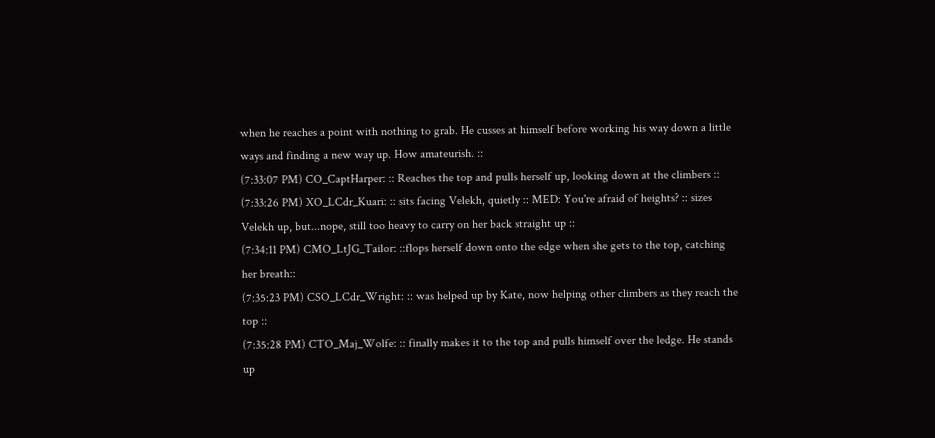when he reaches a point with nothing to grab. He cusses at himself before working his way down a little ways and finding a new way up. How amateurish. ::
(7:33:07 PM) CO_CaptHarper: :: Reaches the top and pulls herself up, looking down at the climbers ::
(7:33:26 PM) XO_LCdr_Kuari: :: sits facing Velekh, quietly :: MED: You're afraid of heights? :: sizes Velekh up, but...nope, still too heavy to carry on her back straight up ::
(7:34:11 PM) CMO_LtJG_Tailor: ::flops herself down onto the edge when she gets to the top, catching her breath::
(7:35:23 PM) CSO_LCdr_Wright: :: was helped up by Kate, now helping other climbers as they reach the top ::
(7:35:28 PM) CTO_Maj_Wolfe: :: finally makes it to the top and pulls himself over the ledge. He stands up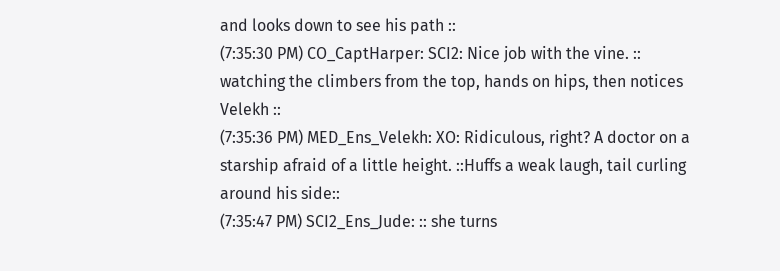and looks down to see his path ::
(7:35:30 PM) CO_CaptHarper: SCI2: Nice job with the vine. :: watching the climbers from the top, hands on hips, then notices Velekh ::
(7:35:36 PM) MED_Ens_Velekh: XO: Ridiculous, right? A doctor on a starship afraid of a little height. ::Huffs a weak laugh, tail curling around his side::
(7:35:47 PM) SCI2_Ens_Jude: :: she turns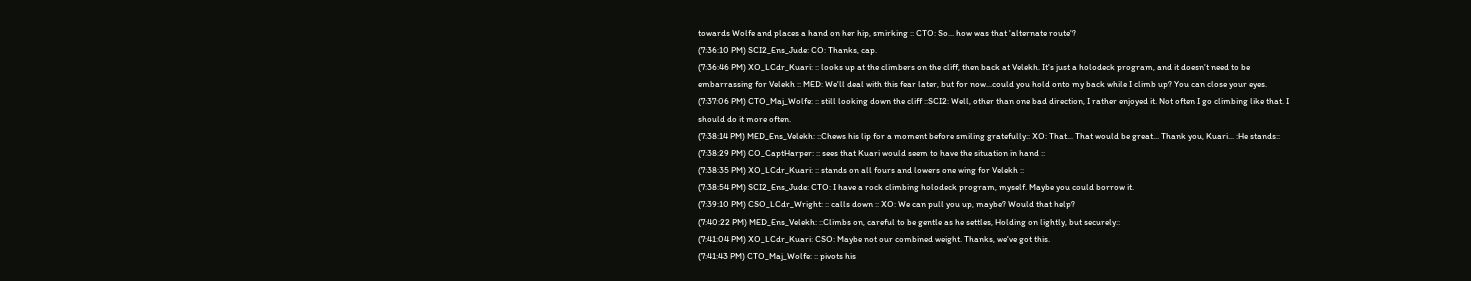towards Wolfe and places a hand on her hip, smirking :: CTO: So... how was that 'alternate route'?
(7:36:10 PM) SCI2_Ens_Jude: CO: Thanks, cap.
(7:36:46 PM) XO_LCdr_Kuari: :: looks up at the climbers on the cliff, then back at Velekh. It's just a holodeck program, and it doesn't need to be embarrassing for Velekh :: MED: We'll deal with this fear later, but for now...could you hold onto my back while I climb up? You can close your eyes.
(7:37:06 PM) CTO_Maj_Wolfe: :: still looking down the cliff ::SCI2: Well, other than one bad direction, I rather enjoyed it. Not often I go climbing like that. I should do it more often.
(7:38:14 PM) MED_Ens_Velekh: ::Chews his lip for a moment before smiling gratefully:: XO: That... That would be great... Thank you, Kuari... :He stands::
(7:38:29 PM) CO_CaptHarper: :: sees that Kuari would seem to have the situation in hand ::
(7:38:35 PM) XO_LCdr_Kuari: :: stands on all fours and lowers one wing for Velekh ::
(7:38:54 PM) SCI2_Ens_Jude: CTO: I have a rock climbing holodeck program, myself. Maybe you could borrow it.
(7:39:10 PM) CSO_LCdr_Wright: :: calls down :: XO: We can pull you up, maybe? Would that help?
(7:40:22 PM) MED_Ens_Velekh: ::Climbs on, careful to be gentle as he settles, Holding on lightly, but securely::
(7:41:04 PM) XO_LCdr_Kuari: CSO: Maybe not our combined weight. Thanks, we've got this.
(7:41:43 PM) CTO_Maj_Wolfe: :: pivots his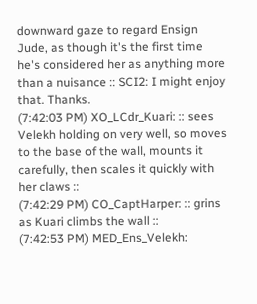downward gaze to regard Ensign Jude, as though it's the first time he's considered her as anything more than a nuisance :: SCI2: I might enjoy that. Thanks.
(7:42:03 PM) XO_LCdr_Kuari: :: sees Velekh holding on very well, so moves to the base of the wall, mounts it carefully, then scales it quickly with her claws ::
(7:42:29 PM) CO_CaptHarper: :: grins as Kuari climbs the wall ::
(7:42:53 PM) MED_Ens_Velekh: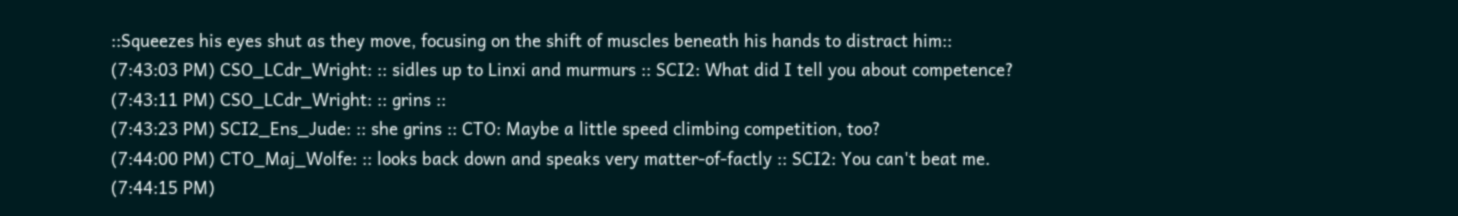::Squeezes his eyes shut as they move, focusing on the shift of muscles beneath his hands to distract him::
(7:43:03 PM) CSO_LCdr_Wright: :: sidles up to Linxi and murmurs :: SCI2: What did I tell you about competence?
(7:43:11 PM) CSO_LCdr_Wright: :: grins ::
(7:43:23 PM) SCI2_Ens_Jude: :: she grins :: CTO: Maybe a little speed climbing competition, too?
(7:44:00 PM) CTO_Maj_Wolfe: :: looks back down and speaks very matter-of-factly :: SCI2: You can't beat me.
(7:44:15 PM)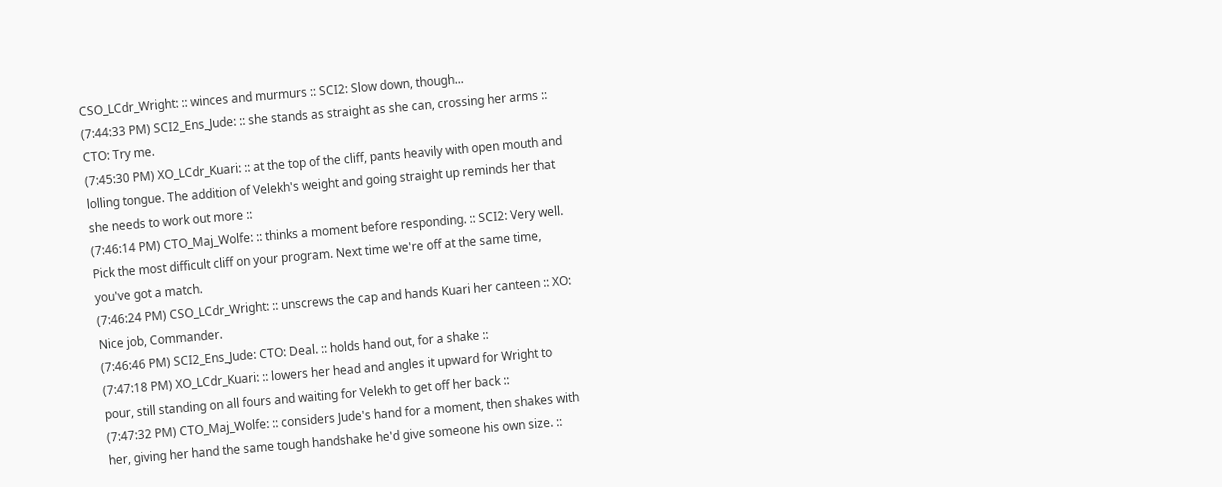CSO_LCdr_Wright: :: winces and murmurs :: SCI2: Slow down, though...
(7:44:33 PM) SCI2_Ens_Jude: :: she stands as straight as she can, crossing her arms :: CTO: Try me.
(7:45:30 PM) XO_LCdr_Kuari: :: at the top of the cliff, pants heavily with open mouth and lolling tongue. The addition of Velekh's weight and going straight up reminds her that she needs to work out more ::
(7:46:14 PM) CTO_Maj_Wolfe: :: thinks a moment before responding. :: SCI2: Very well. Pick the most difficult cliff on your program. Next time we're off at the same time, you've got a match.
(7:46:24 PM) CSO_LCdr_Wright: :: unscrews the cap and hands Kuari her canteen :: XO: Nice job, Commander.
(7:46:46 PM) SCI2_Ens_Jude: CTO: Deal. :: holds hand out, for a shake ::
(7:47:18 PM) XO_LCdr_Kuari: :: lowers her head and angles it upward for Wright to pour, still standing on all fours and waiting for Velekh to get off her back ::
(7:47:32 PM) CTO_Maj_Wolfe: :: considers Jude's hand for a moment, then shakes with her, giving her hand the same tough handshake he'd give someone his own size. ::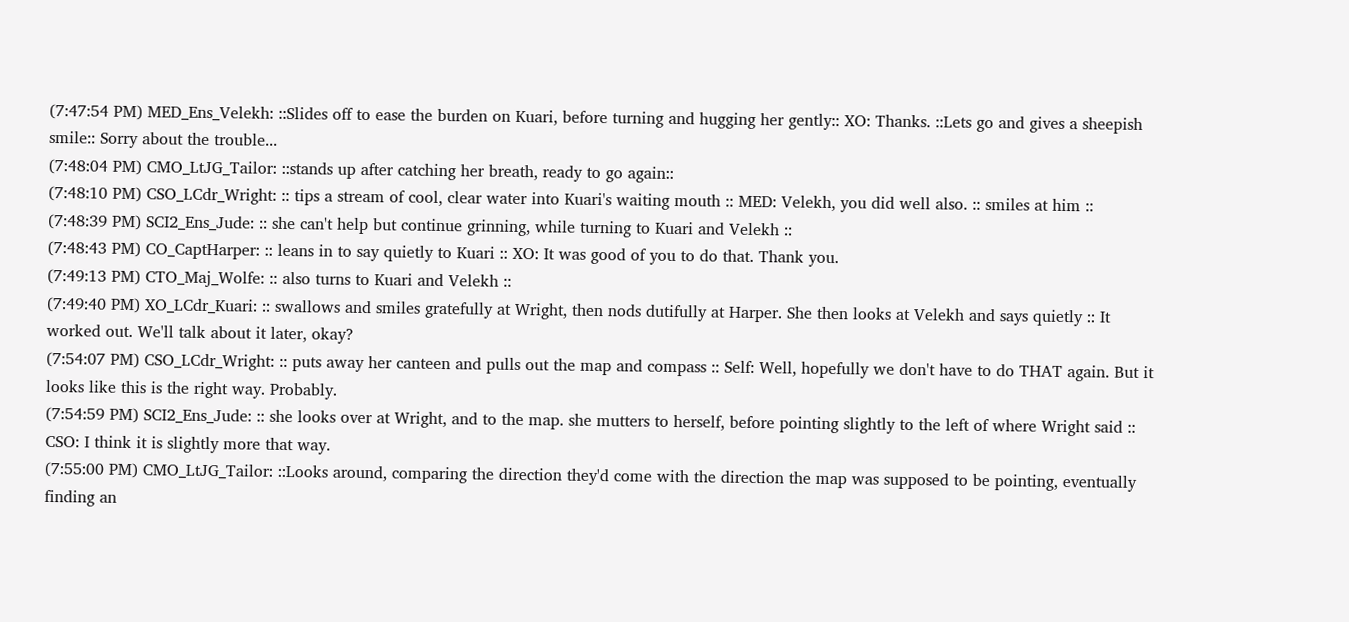(7:47:54 PM) MED_Ens_Velekh: ::Slides off to ease the burden on Kuari, before turning and hugging her gently:: XO: Thanks. ::Lets go and gives a sheepish smile:: Sorry about the trouble...
(7:48:04 PM) CMO_LtJG_Tailor: ::stands up after catching her breath, ready to go again::
(7:48:10 PM) CSO_LCdr_Wright: :: tips a stream of cool, clear water into Kuari's waiting mouth :: MED: Velekh, you did well also. :: smiles at him ::
(7:48:39 PM) SCI2_Ens_Jude: :: she can't help but continue grinning, while turning to Kuari and Velekh ::
(7:48:43 PM) CO_CaptHarper: :: leans in to say quietly to Kuari :: XO: It was good of you to do that. Thank you.
(7:49:13 PM) CTO_Maj_Wolfe: :: also turns to Kuari and Velekh ::
(7:49:40 PM) XO_LCdr_Kuari: :: swallows and smiles gratefully at Wright, then nods dutifully at Harper. She then looks at Velekh and says quietly :: It worked out. We'll talk about it later, okay?
(7:54:07 PM) CSO_LCdr_Wright: :: puts away her canteen and pulls out the map and compass :: Self: Well, hopefully we don't have to do THAT again. But it looks like this is the right way. Probably.
(7:54:59 PM) SCI2_Ens_Jude: :: she looks over at Wright, and to the map. she mutters to herself, before pointing slightly to the left of where Wright said :: CSO: I think it is slightly more that way.
(7:55:00 PM) CMO_LtJG_Tailor: ::Looks around, comparing the direction they'd come with the direction the map was supposed to be pointing, eventually finding an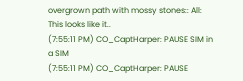overgrown path with mossy stones:: All: This looks like it..
(7:55:11 PM) CO_CaptHarper: PAUSE SIM in a SIM
(7:55:11 PM) CO_CaptHarper: PAUSE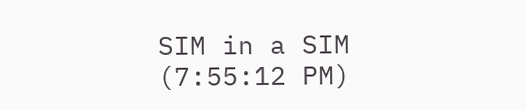SIM in a SIM
(7:55:12 PM)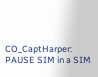CO_CaptHarper: PAUSE SIM in a SIM